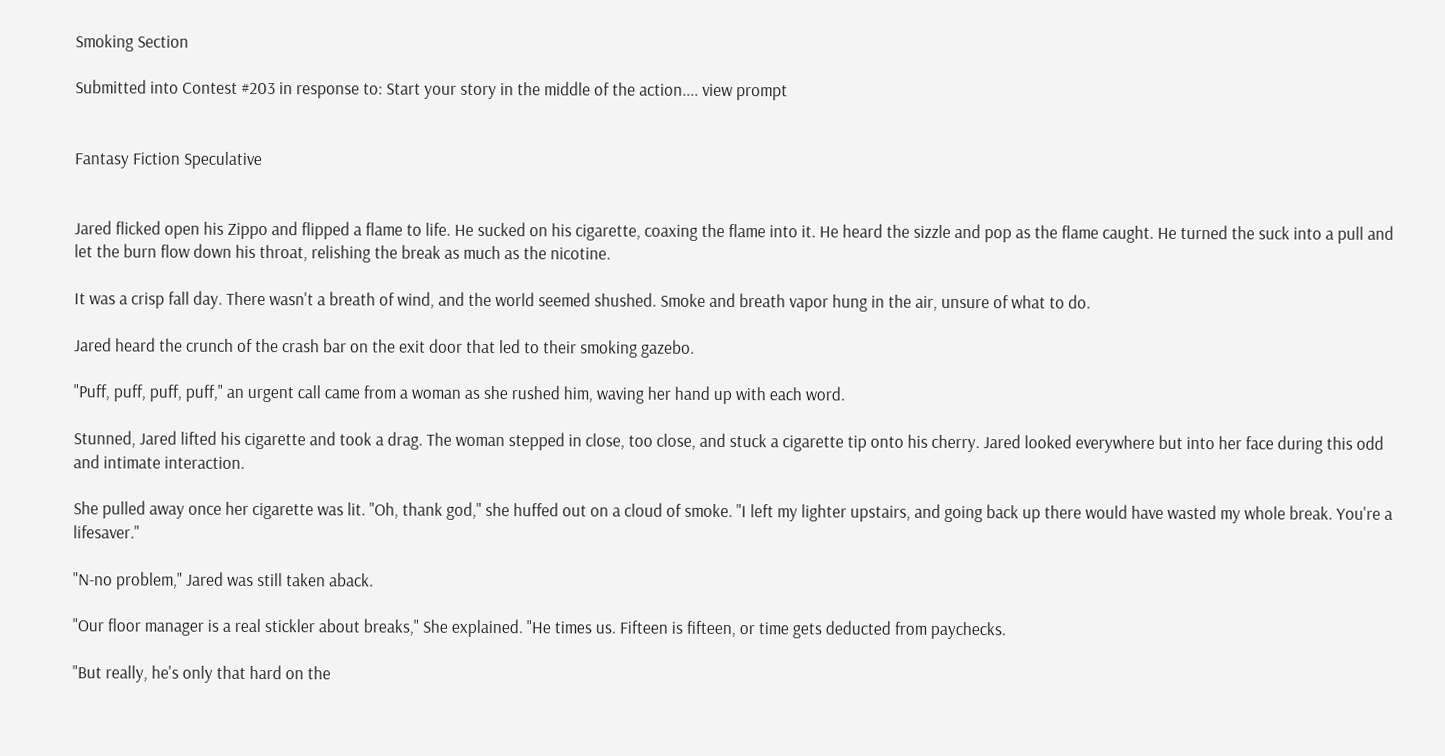Smoking Section

Submitted into Contest #203 in response to: Start your story in the middle of the action.... view prompt


Fantasy Fiction Speculative


Jared flicked open his Zippo and flipped a flame to life. He sucked on his cigarette, coaxing the flame into it. He heard the sizzle and pop as the flame caught. He turned the suck into a pull and let the burn flow down his throat, relishing the break as much as the nicotine.

It was a crisp fall day. There wasn't a breath of wind, and the world seemed shushed. Smoke and breath vapor hung in the air, unsure of what to do.

Jared heard the crunch of the crash bar on the exit door that led to their smoking gazebo.

"Puff, puff, puff, puff," an urgent call came from a woman as she rushed him, waving her hand up with each word.

Stunned, Jared lifted his cigarette and took a drag. The woman stepped in close, too close, and stuck a cigarette tip onto his cherry. Jared looked everywhere but into her face during this odd and intimate interaction.

She pulled away once her cigarette was lit. "Oh, thank god," she huffed out on a cloud of smoke. "I left my lighter upstairs, and going back up there would have wasted my whole break. You're a lifesaver."

"N-no problem," Jared was still taken aback.

"Our floor manager is a real stickler about breaks," She explained. "He times us. Fifteen is fifteen, or time gets deducted from paychecks.

"But really, he's only that hard on the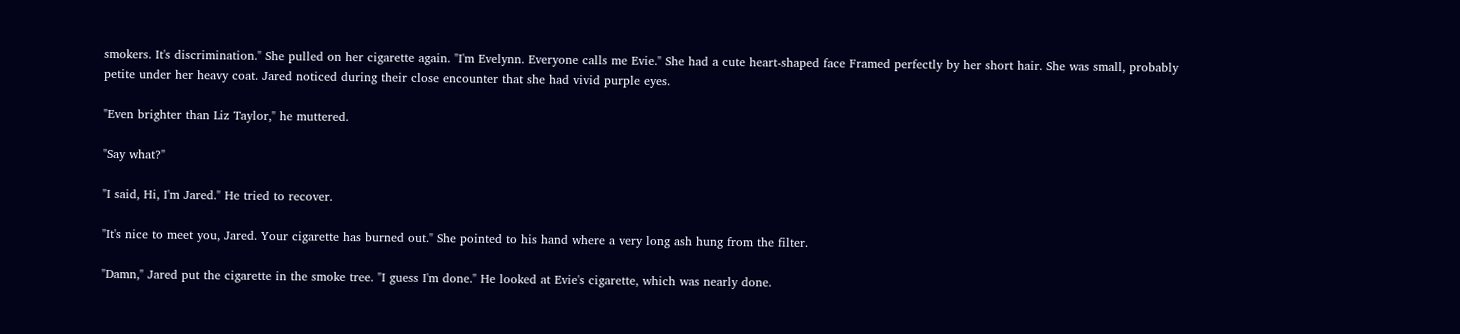smokers. It's discrimination." She pulled on her cigarette again. "I'm Evelynn. Everyone calls me Evie." She had a cute heart-shaped face Framed perfectly by her short hair. She was small, probably petite under her heavy coat. Jared noticed during their close encounter that she had vivid purple eyes.

"Even brighter than Liz Taylor," he muttered.

"Say what?"

"I said, Hi, I'm Jared." He tried to recover.

"It's nice to meet you, Jared. Your cigarette has burned out." She pointed to his hand where a very long ash hung from the filter.

"Damn," Jared put the cigarette in the smoke tree. "I guess I'm done." He looked at Evie's cigarette, which was nearly done.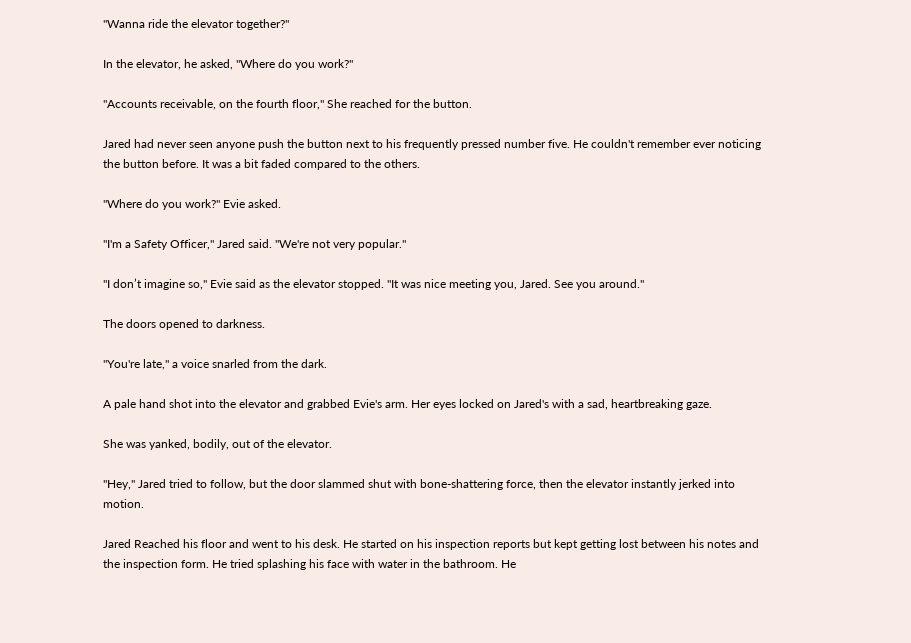"Wanna ride the elevator together?"

In the elevator, he asked, "Where do you work?"

"Accounts receivable, on the fourth floor," She reached for the button.

Jared had never seen anyone push the button next to his frequently pressed number five. He couldn't remember ever noticing the button before. It was a bit faded compared to the others.

"Where do you work?" Evie asked.

"I'm a Safety Officer," Jared said. "We're not very popular."

"I don’t imagine so," Evie said as the elevator stopped. "It was nice meeting you, Jared. See you around."

The doors opened to darkness.

"You're late," a voice snarled from the dark.

A pale hand shot into the elevator and grabbed Evie's arm. Her eyes locked on Jared's with a sad, heartbreaking gaze.

She was yanked, bodily, out of the elevator.

"Hey," Jared tried to follow, but the door slammed shut with bone-shattering force, then the elevator instantly jerked into motion.

Jared Reached his floor and went to his desk. He started on his inspection reports but kept getting lost between his notes and the inspection form. He tried splashing his face with water in the bathroom. He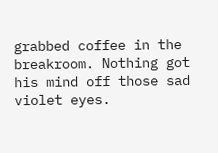grabbed coffee in the breakroom. Nothing got his mind off those sad violet eyes.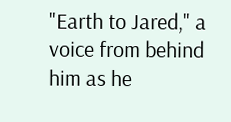"Earth to Jared," a voice from behind him as he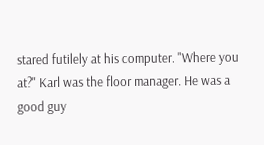stared futilely at his computer. "Where you at?" Karl was the floor manager. He was a good guy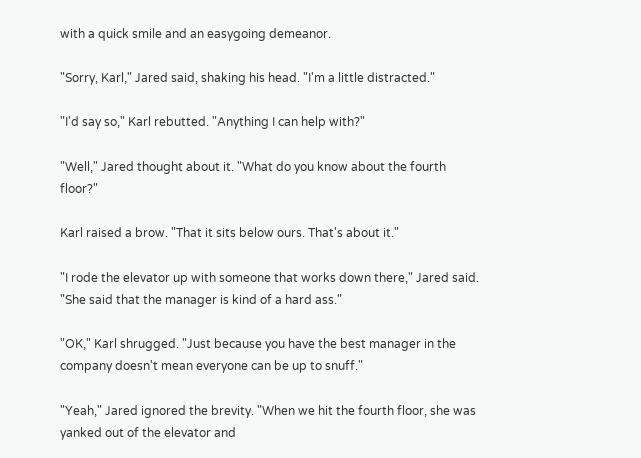with a quick smile and an easygoing demeanor.

"Sorry, Karl," Jared said, shaking his head. "I'm a little distracted."

"I'd say so," Karl rebutted. "Anything I can help with?"

"Well," Jared thought about it. "What do you know about the fourth floor?"

Karl raised a brow. "That it sits below ours. That's about it."

"I rode the elevator up with someone that works down there," Jared said. "She said that the manager is kind of a hard ass."

"OK," Karl shrugged. "Just because you have the best manager in the company doesn't mean everyone can be up to snuff."

"Yeah," Jared ignored the brevity. "When we hit the fourth floor, she was yanked out of the elevator and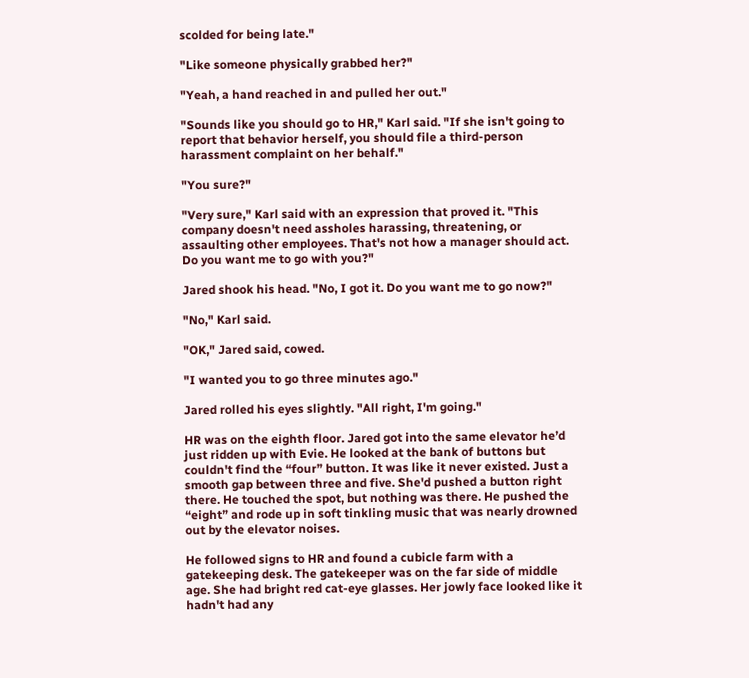scolded for being late."

"Like someone physically grabbed her?"

"Yeah, a hand reached in and pulled her out."

"Sounds like you should go to HR," Karl said. "If she isn't going to report that behavior herself, you should file a third-person harassment complaint on her behalf."

"You sure?"

"Very sure," Karl said with an expression that proved it. "This company doesn't need assholes harassing, threatening, or assaulting other employees. That's not how a manager should act. Do you want me to go with you?"

Jared shook his head. "No, I got it. Do you want me to go now?"

"No," Karl said.

"OK," Jared said, cowed.

"I wanted you to go three minutes ago."

Jared rolled his eyes slightly. "All right, I'm going."

HR was on the eighth floor. Jared got into the same elevator he’d just ridden up with Evie. He looked at the bank of buttons but couldn't find the “four” button. It was like it never existed. Just a smooth gap between three and five. She'd pushed a button right there. He touched the spot, but nothing was there. He pushed the “eight” and rode up in soft tinkling music that was nearly drowned out by the elevator noises.

He followed signs to HR and found a cubicle farm with a gatekeeping desk. The gatekeeper was on the far side of middle age. She had bright red cat-eye glasses. Her jowly face looked like it hadn't had any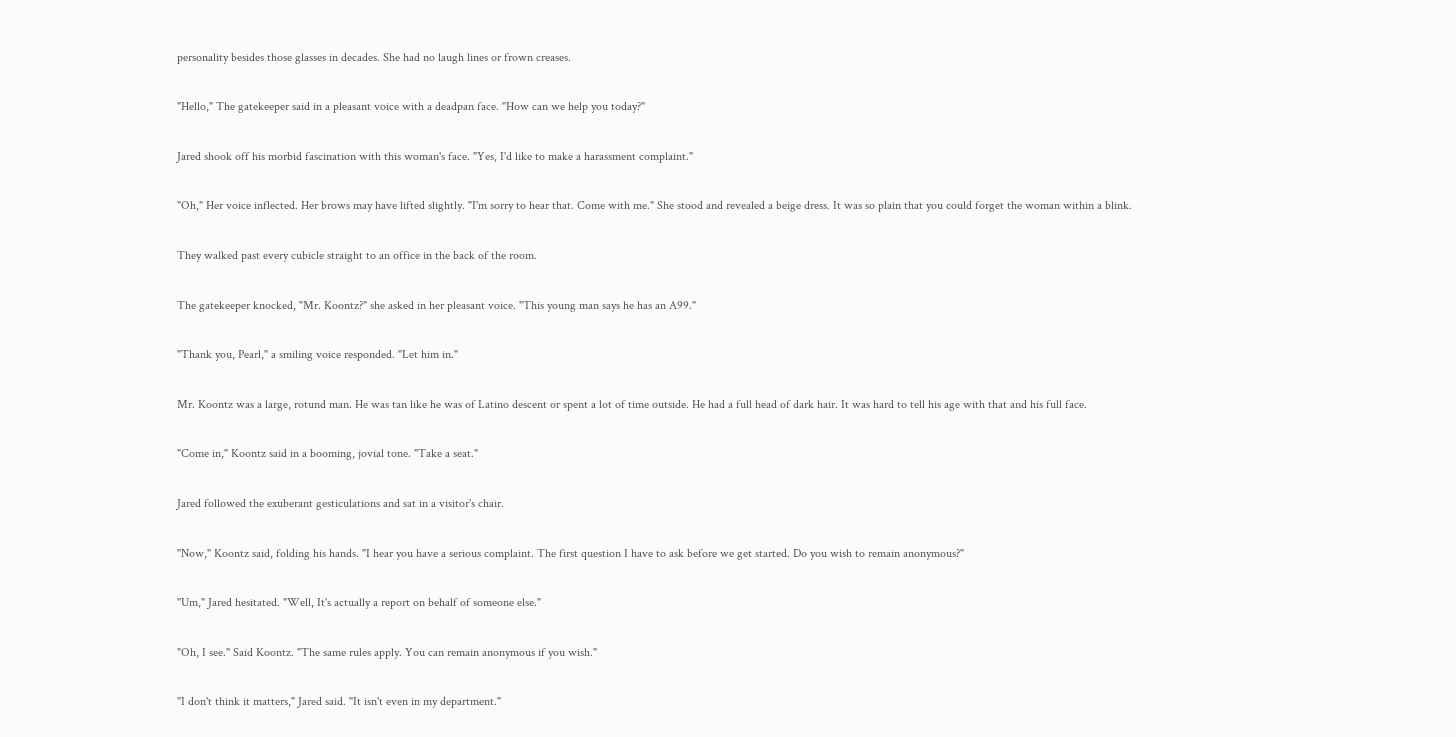personality besides those glasses in decades. She had no laugh lines or frown creases.

"Hello," The gatekeeper said in a pleasant voice with a deadpan face. "How can we help you today?"

Jared shook off his morbid fascination with this woman's face. "Yes, I'd like to make a harassment complaint."

"Oh," Her voice inflected. Her brows may have lifted slightly. "I'm sorry to hear that. Come with me." She stood and revealed a beige dress. It was so plain that you could forget the woman within a blink.

They walked past every cubicle straight to an office in the back of the room.

The gatekeeper knocked, "Mr. Koontz?" she asked in her pleasant voice. "This young man says he has an A99."

"Thank you, Pearl," a smiling voice responded. "Let him in."

Mr. Koontz was a large, rotund man. He was tan like he was of Latino descent or spent a lot of time outside. He had a full head of dark hair. It was hard to tell his age with that and his full face.

"Come in," Koontz said in a booming, jovial tone. "Take a seat."

Jared followed the exuberant gesticulations and sat in a visitor's chair.

"Now," Koontz said, folding his hands. "I hear you have a serious complaint. The first question I have to ask before we get started. Do you wish to remain anonymous?"

"Um," Jared hesitated. "Well, It's actually a report on behalf of someone else."

"Oh, I see." Said Koontz. "The same rules apply. You can remain anonymous if you wish."

"I don't think it matters," Jared said. "It isn't even in my department."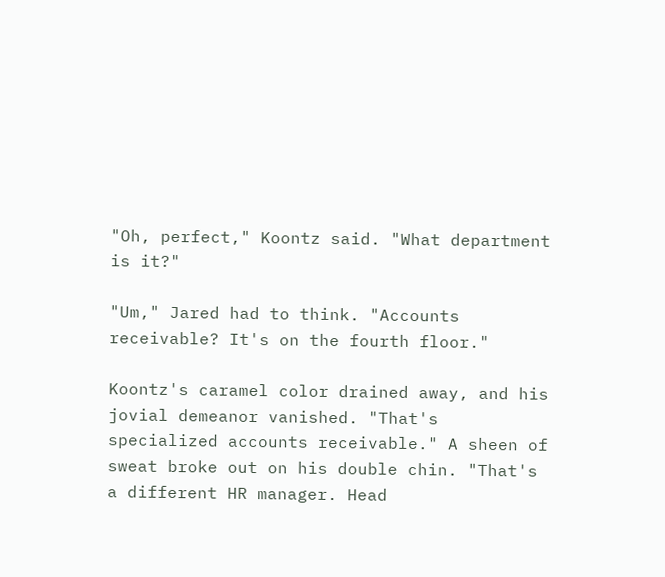"Oh, perfect," Koontz said. "What department is it?"

"Um," Jared had to think. "Accounts receivable? It's on the fourth floor."

Koontz's caramel color drained away, and his jovial demeanor vanished. "That's specialized accounts receivable." A sheen of sweat broke out on his double chin. "That's a different HR manager. Head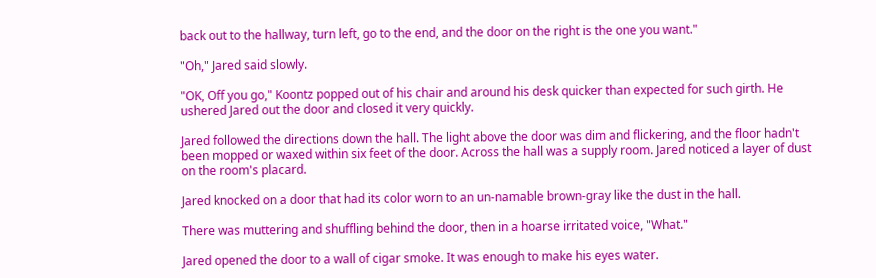back out to the hallway, turn left, go to the end, and the door on the right is the one you want."

"Oh," Jared said slowly.

"OK, Off you go," Koontz popped out of his chair and around his desk quicker than expected for such girth. He ushered Jared out the door and closed it very quickly.

Jared followed the directions down the hall. The light above the door was dim and flickering, and the floor hadn't been mopped or waxed within six feet of the door. Across the hall was a supply room. Jared noticed a layer of dust on the room's placard.

Jared knocked on a door that had its color worn to an un-namable brown-gray like the dust in the hall.

There was muttering and shuffling behind the door, then in a hoarse irritated voice, "What."

Jared opened the door to a wall of cigar smoke. It was enough to make his eyes water.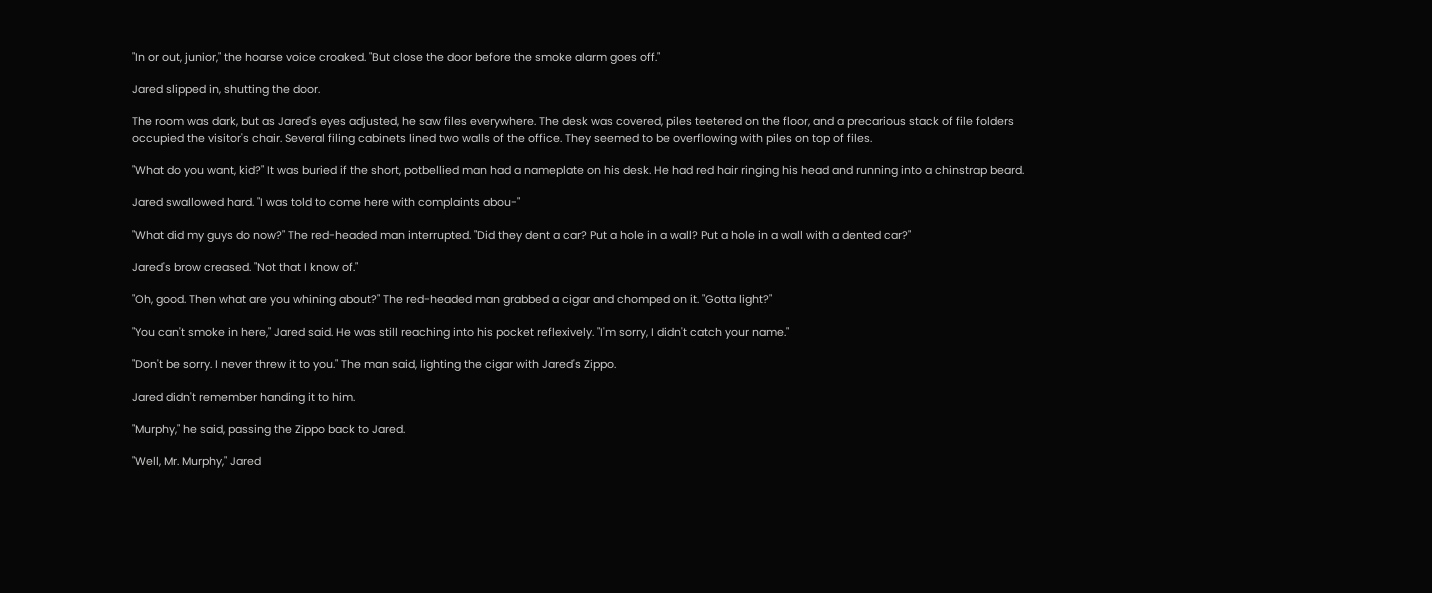"In or out, junior," the hoarse voice croaked. "But close the door before the smoke alarm goes off."

Jared slipped in, shutting the door.

The room was dark, but as Jared's eyes adjusted, he saw files everywhere. The desk was covered, piles teetered on the floor, and a precarious stack of file folders occupied the visitor's chair. Several filing cabinets lined two walls of the office. They seemed to be overflowing with piles on top of files.

"What do you want, kid?" It was buried if the short, potbellied man had a nameplate on his desk. He had red hair ringing his head and running into a chinstrap beard.

Jared swallowed hard. "I was told to come here with complaints abou-"

"What did my guys do now?" The red-headed man interrupted. "Did they dent a car? Put a hole in a wall? Put a hole in a wall with a dented car?"

Jared's brow creased. "Not that I know of."

"Oh, good. Then what are you whining about?" The red-headed man grabbed a cigar and chomped on it. "Gotta light?"

"You can't smoke in here," Jared said. He was still reaching into his pocket reflexively. "I'm sorry, I didn't catch your name."

"Don't be sorry. I never threw it to you." The man said, lighting the cigar with Jared's Zippo.

Jared didn't remember handing it to him.

"Murphy," he said, passing the Zippo back to Jared.

"Well, Mr. Murphy," Jared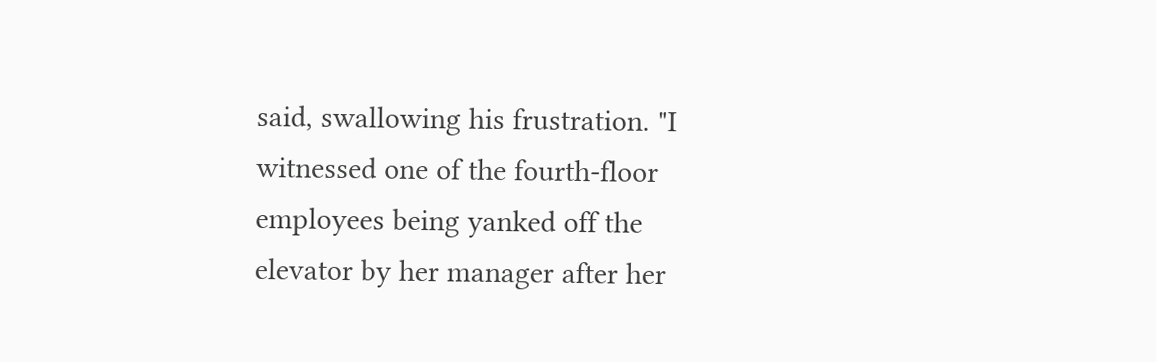said, swallowing his frustration. "I witnessed one of the fourth-floor employees being yanked off the elevator by her manager after her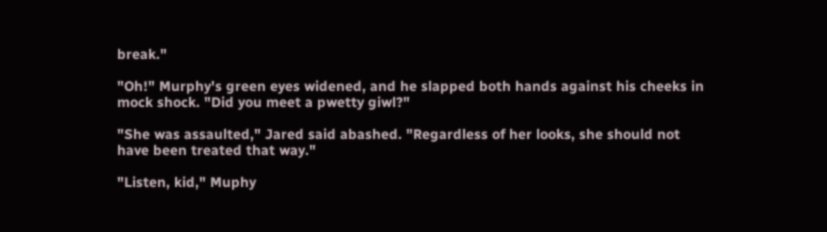break."

"Oh!" Murphy's green eyes widened, and he slapped both hands against his cheeks in mock shock. "Did you meet a pwetty giwl?"

"She was assaulted," Jared said abashed. "Regardless of her looks, she should not have been treated that way."

"Listen, kid," Muphy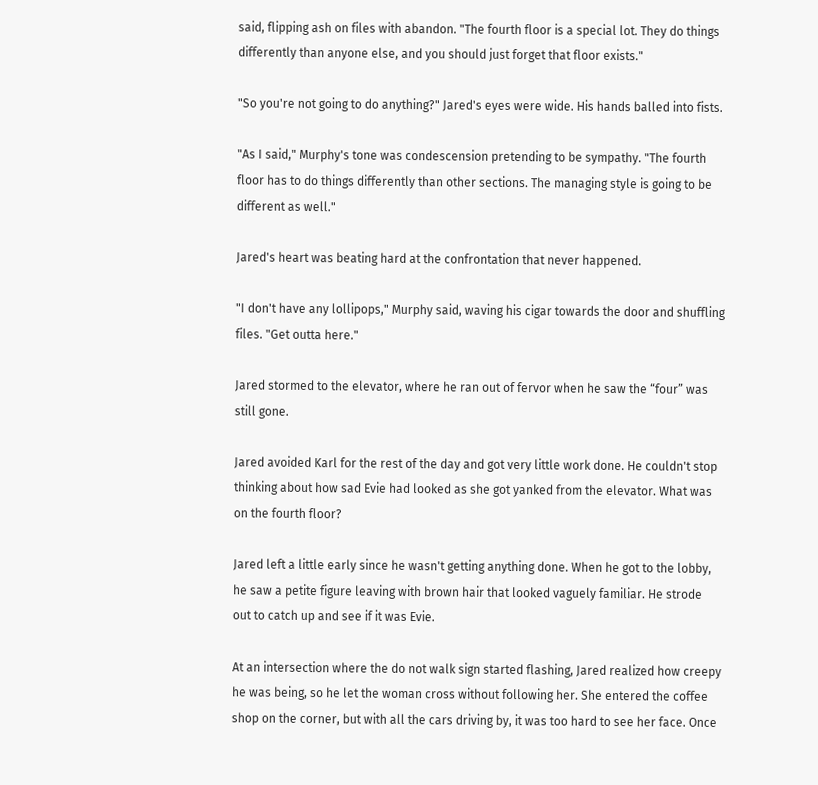said, flipping ash on files with abandon. "The fourth floor is a special lot. They do things differently than anyone else, and you should just forget that floor exists."

"So you're not going to do anything?" Jared's eyes were wide. His hands balled into fists.

"As I said," Murphy's tone was condescension pretending to be sympathy. "The fourth floor has to do things differently than other sections. The managing style is going to be different as well."

Jared's heart was beating hard at the confrontation that never happened.

"I don't have any lollipops," Murphy said, waving his cigar towards the door and shuffling files. "Get outta here."

Jared stormed to the elevator, where he ran out of fervor when he saw the “four” was still gone.

Jared avoided Karl for the rest of the day and got very little work done. He couldn't stop thinking about how sad Evie had looked as she got yanked from the elevator. What was on the fourth floor?

Jared left a little early since he wasn't getting anything done. When he got to the lobby, he saw a petite figure leaving with brown hair that looked vaguely familiar. He strode out to catch up and see if it was Evie.

At an intersection where the do not walk sign started flashing, Jared realized how creepy he was being, so he let the woman cross without following her. She entered the coffee shop on the corner, but with all the cars driving by, it was too hard to see her face. Once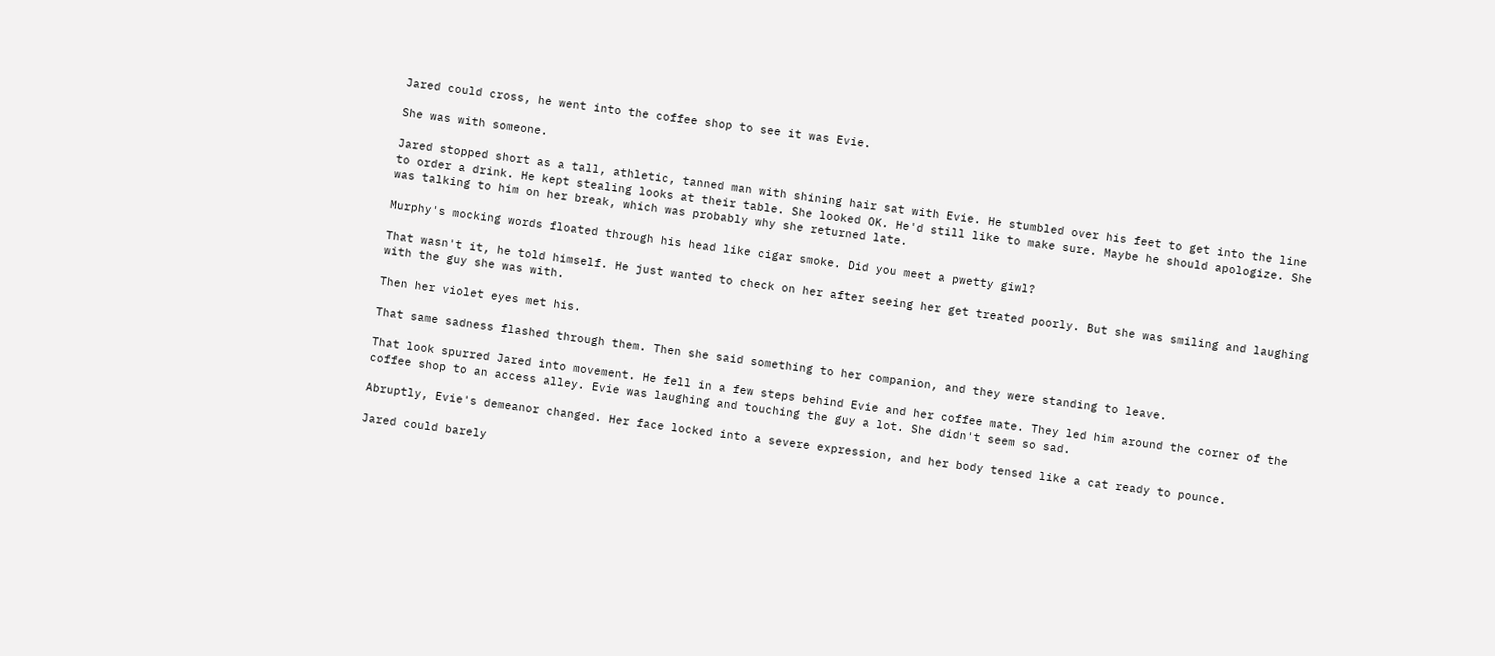Jared could cross, he went into the coffee shop to see it was Evie.

She was with someone.

Jared stopped short as a tall, athletic, tanned man with shining hair sat with Evie. He stumbled over his feet to get into the line to order a drink. He kept stealing looks at their table. She looked OK. He'd still like to make sure. Maybe he should apologize. She was talking to him on her break, which was probably why she returned late.

Murphy's mocking words floated through his head like cigar smoke. Did you meet a pwetty giwl?

That wasn't it, he told himself. He just wanted to check on her after seeing her get treated poorly. But she was smiling and laughing with the guy she was with.

Then her violet eyes met his.

That same sadness flashed through them. Then she said something to her companion, and they were standing to leave.

That look spurred Jared into movement. He fell in a few steps behind Evie and her coffee mate. They led him around the corner of the coffee shop to an access alley. Evie was laughing and touching the guy a lot. She didn't seem so sad.

Abruptly, Evie's demeanor changed. Her face locked into a severe expression, and her body tensed like a cat ready to pounce.

Jared could barely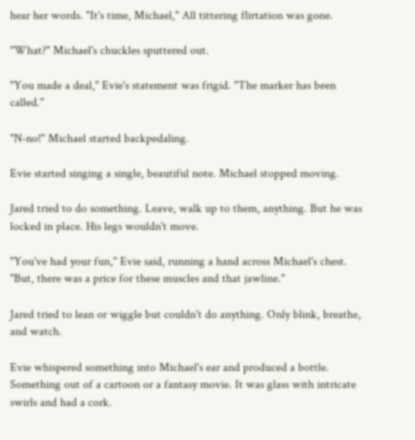hear her words. "It's time, Michael," All tittering flirtation was gone.

"What?" Michael's chuckles sputtered out.

"You made a deal," Evie's statement was frigid. "The marker has been called."

"N-no!" Michael started backpedaling.

Evie started singing a single, beautiful note. Michael stopped moving.

Jared tried to do something. Leave, walk up to them, anything. But he was locked in place. His legs wouldn't move.

"You've had your fun," Evie said, running a hand across Michael's chest. "But, there was a price for these muscles and that jawline."

Jared tried to lean or wiggle but couldn't do anything. Only blink, breathe, and watch.

Evie whispered something into Michael's ear and produced a bottle. Something out of a cartoon or a fantasy movie. It was glass with intricate swirls and had a cork.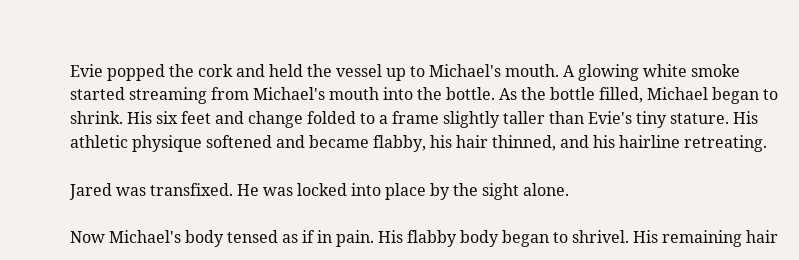Evie popped the cork and held the vessel up to Michael's mouth. A glowing white smoke started streaming from Michael's mouth into the bottle. As the bottle filled, Michael began to shrink. His six feet and change folded to a frame slightly taller than Evie's tiny stature. His athletic physique softened and became flabby, his hair thinned, and his hairline retreating.

Jared was transfixed. He was locked into place by the sight alone.

Now Michael's body tensed as if in pain. His flabby body began to shrivel. His remaining hair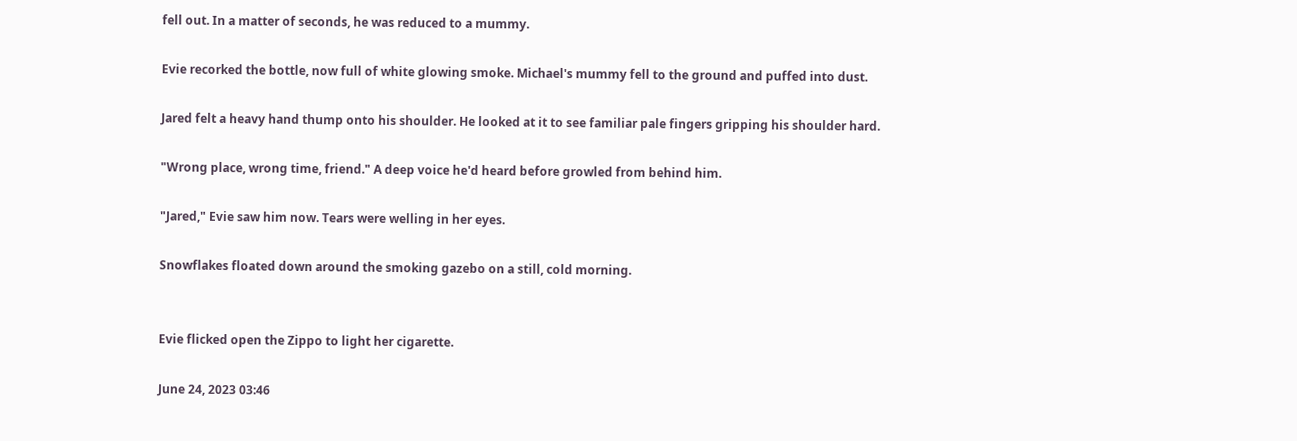fell out. In a matter of seconds, he was reduced to a mummy.

Evie recorked the bottle, now full of white glowing smoke. Michael's mummy fell to the ground and puffed into dust.

Jared felt a heavy hand thump onto his shoulder. He looked at it to see familiar pale fingers gripping his shoulder hard.

"Wrong place, wrong time, friend." A deep voice he'd heard before growled from behind him.

"Jared," Evie saw him now. Tears were welling in her eyes.

Snowflakes floated down around the smoking gazebo on a still, cold morning.


Evie flicked open the Zippo to light her cigarette.

June 24, 2023 03:46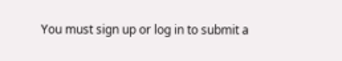You must sign up or log in to submit a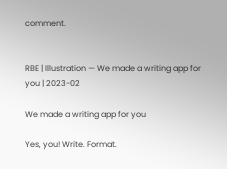comment.


RBE | Illustration — We made a writing app for you | 2023-02

We made a writing app for you

Yes, you! Write. Format.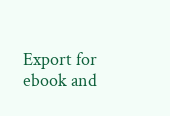Export for ebook and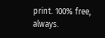print. 100% free, always.